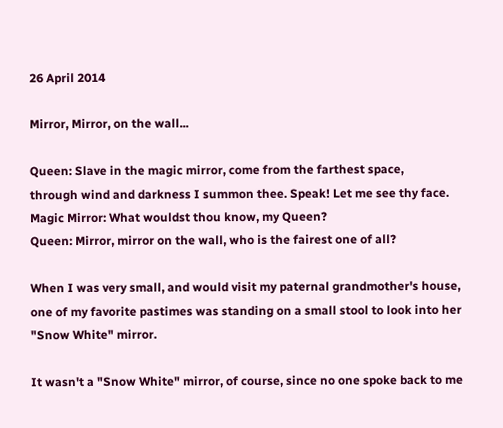26 April 2014

Mirror, Mirror, on the wall...

Queen: Slave in the magic mirror, come from the farthest space,
through wind and darkness I summon thee. Speak! Let me see thy face.
Magic Mirror: What wouldst thou know, my Queen?
Queen: Mirror, mirror on the wall, who is the fairest one of all?

When I was very small, and would visit my paternal grandmother's house, one of my favorite pastimes was standing on a small stool to look into her "Snow White" mirror.

It wasn't a "Snow White" mirror, of course, since no one spoke back to me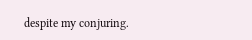despite my conjuring.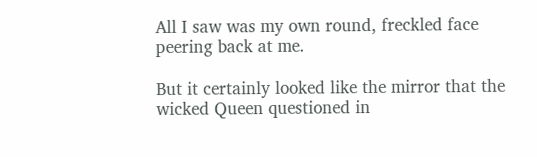All I saw was my own round, freckled face peering back at me.

But it certainly looked like the mirror that the wicked Queen questioned in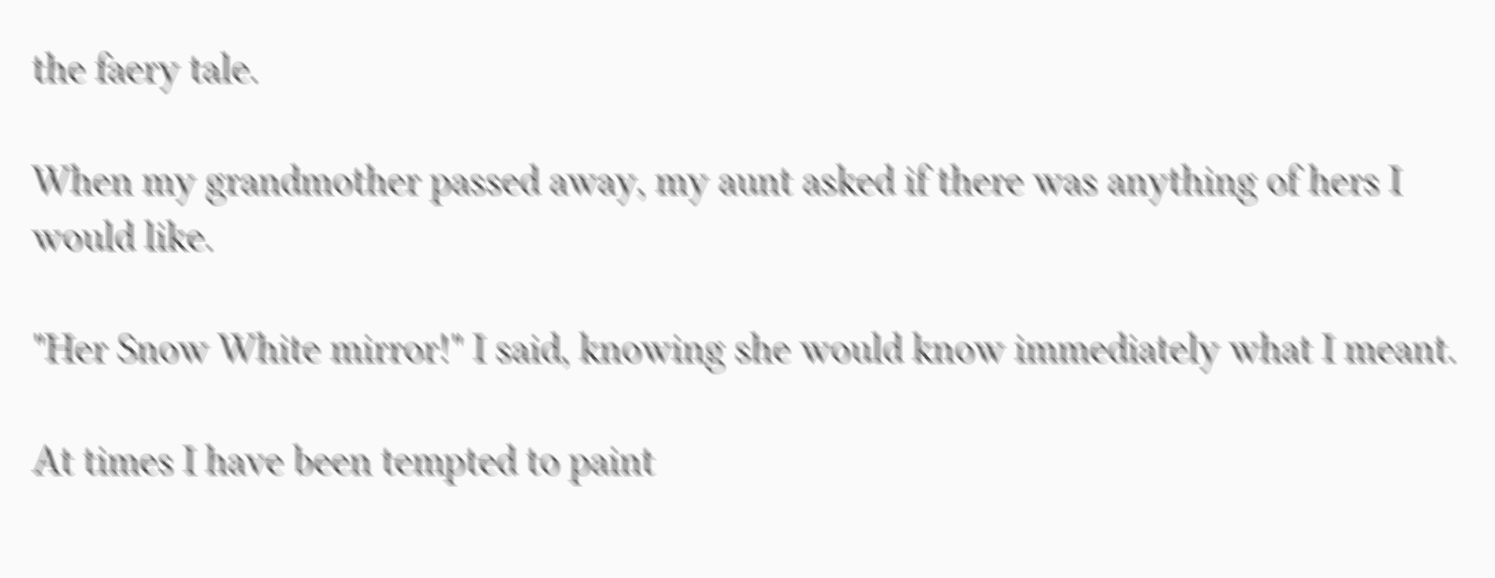the faery tale.

When my grandmother passed away, my aunt asked if there was anything of hers I would like.

"Her Snow White mirror!" I said, knowing she would know immediately what I meant.

At times I have been tempted to paint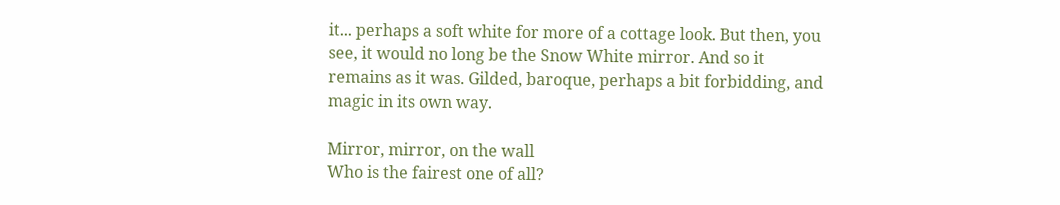it... perhaps a soft white for more of a cottage look. But then, you see, it would no long be the Snow White mirror. And so it remains as it was. Gilded, baroque, perhaps a bit forbidding, and magic in its own way.

Mirror, mirror, on the wall
Who is the fairest one of all?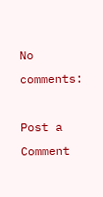No comments:

Post a Comment